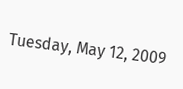Tuesday, May 12, 2009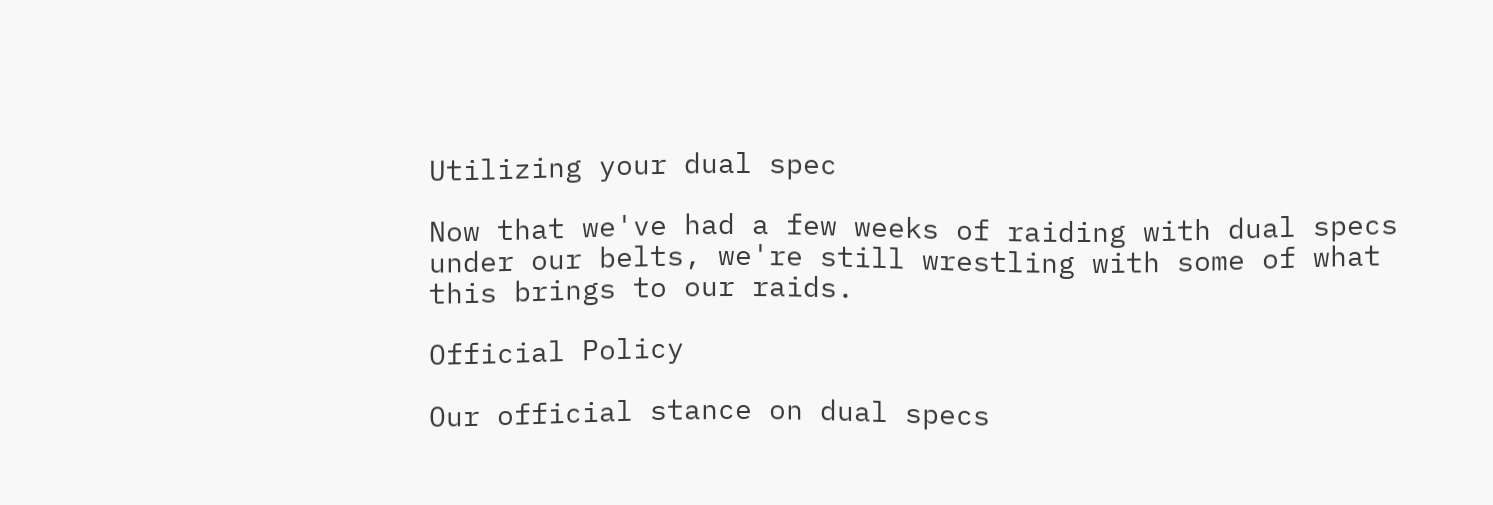Utilizing your dual spec

Now that we've had a few weeks of raiding with dual specs under our belts, we're still wrestling with some of what this brings to our raids.

Official Policy

Our official stance on dual specs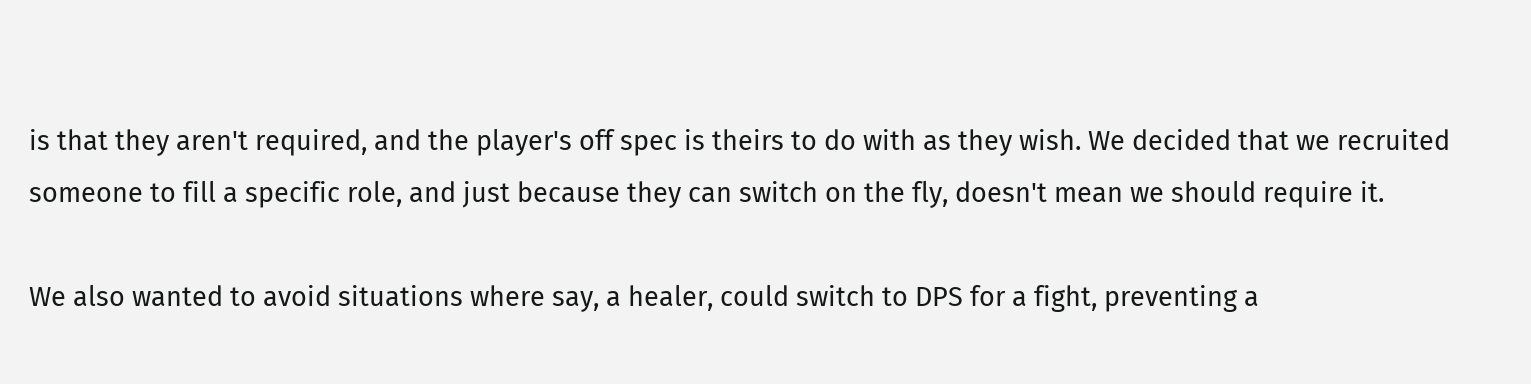is that they aren't required, and the player's off spec is theirs to do with as they wish. We decided that we recruited someone to fill a specific role, and just because they can switch on the fly, doesn't mean we should require it.

We also wanted to avoid situations where say, a healer, could switch to DPS for a fight, preventing a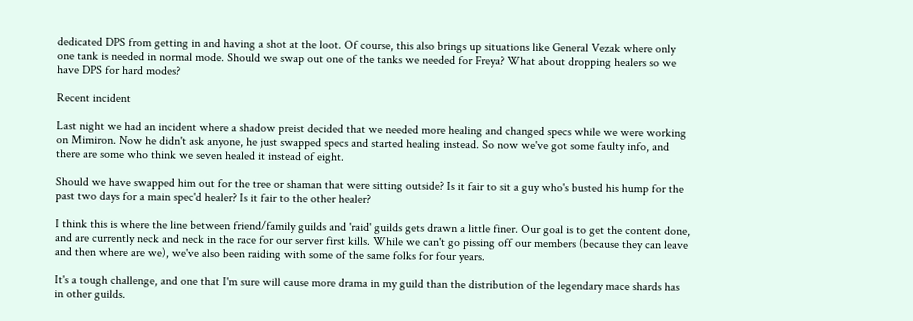dedicated DPS from getting in and having a shot at the loot. Of course, this also brings up situations like General Vezak where only one tank is needed in normal mode. Should we swap out one of the tanks we needed for Freya? What about dropping healers so we have DPS for hard modes?

Recent incident

Last night we had an incident where a shadow preist decided that we needed more healing and changed specs while we were working on Mimiron. Now he didn't ask anyone, he just swapped specs and started healing instead. So now we've got some faulty info, and there are some who think we seven healed it instead of eight.

Should we have swapped him out for the tree or shaman that were sitting outside? Is it fair to sit a guy who's busted his hump for the past two days for a main spec'd healer? Is it fair to the other healer?

I think this is where the line between friend/family guilds and 'raid' guilds gets drawn a little finer. Our goal is to get the content done, and are currently neck and neck in the race for our server first kills. While we can't go pissing off our members (because they can leave and then where are we), we've also been raiding with some of the same folks for four years.

It's a tough challenge, and one that I'm sure will cause more drama in my guild than the distribution of the legendary mace shards has in other guilds.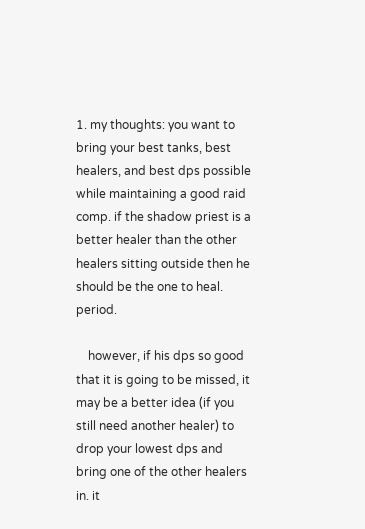1. my thoughts: you want to bring your best tanks, best healers, and best dps possible while maintaining a good raid comp. if the shadow priest is a better healer than the other healers sitting outside then he should be the one to heal. period.

    however, if his dps so good that it is going to be missed, it may be a better idea (if you still need another healer) to drop your lowest dps and bring one of the other healers in. it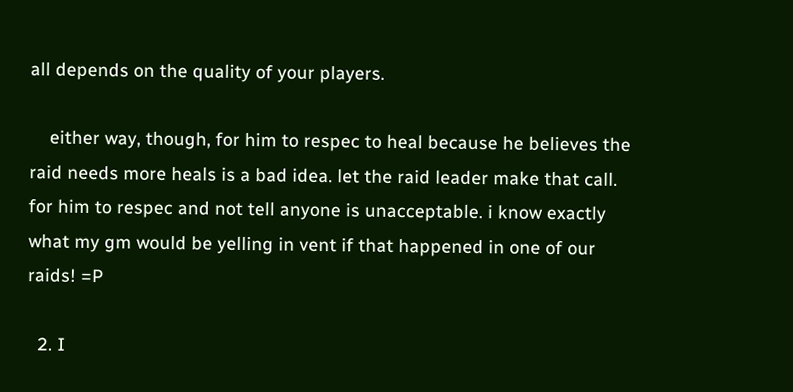all depends on the quality of your players.

    either way, though, for him to respec to heal because he believes the raid needs more heals is a bad idea. let the raid leader make that call. for him to respec and not tell anyone is unacceptable. i know exactly what my gm would be yelling in vent if that happened in one of our raids! =P

  2. I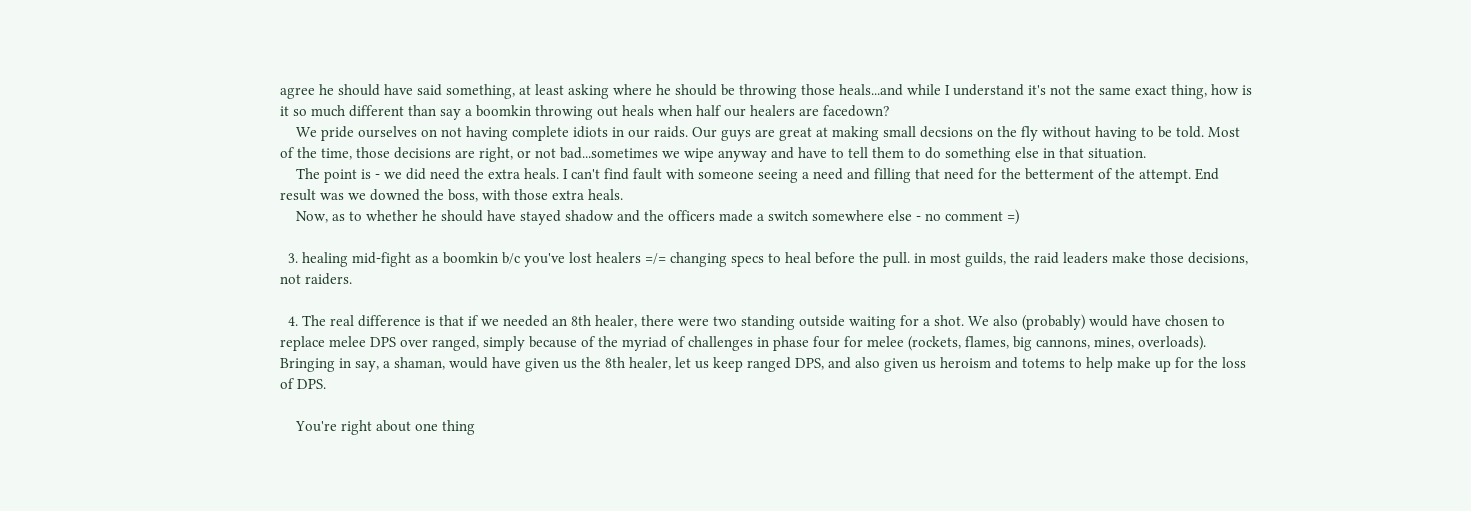agree he should have said something, at least asking where he should be throwing those heals...and while I understand it's not the same exact thing, how is it so much different than say a boomkin throwing out heals when half our healers are facedown?
    We pride ourselves on not having complete idiots in our raids. Our guys are great at making small decsions on the fly without having to be told. Most of the time, those decisions are right, or not bad...sometimes we wipe anyway and have to tell them to do something else in that situation.
    The point is - we did need the extra heals. I can't find fault with someone seeing a need and filling that need for the betterment of the attempt. End result was we downed the boss, with those extra heals.
    Now, as to whether he should have stayed shadow and the officers made a switch somewhere else - no comment =)

  3. healing mid-fight as a boomkin b/c you've lost healers =/= changing specs to heal before the pull. in most guilds, the raid leaders make those decisions, not raiders.

  4. The real difference is that if we needed an 8th healer, there were two standing outside waiting for a shot. We also (probably) would have chosen to replace melee DPS over ranged, simply because of the myriad of challenges in phase four for melee (rockets, flames, big cannons, mines, overloads). Bringing in say, a shaman, would have given us the 8th healer, let us keep ranged DPS, and also given us heroism and totems to help make up for the loss of DPS.

    You're right about one thing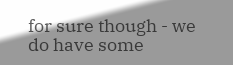for sure though - we do have some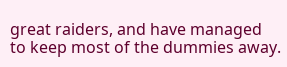great raiders, and have managed to keep most of the dummies away.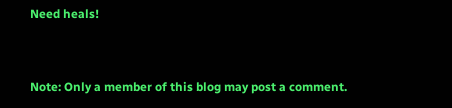Need heals!


Note: Only a member of this blog may post a comment.